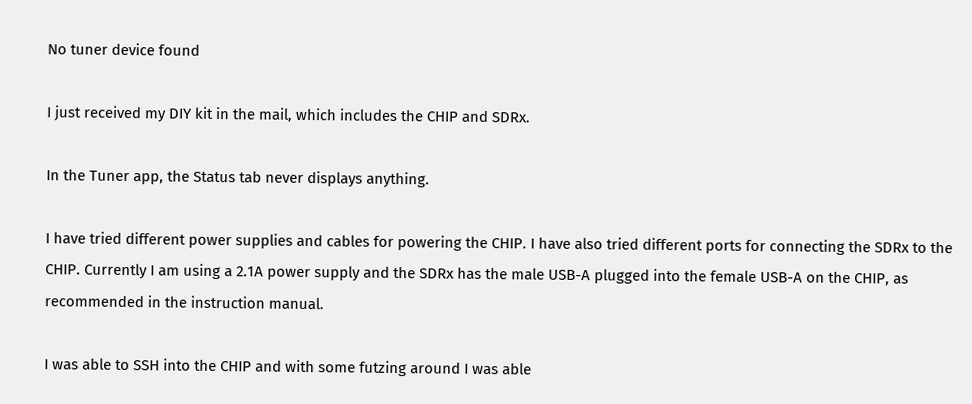No tuner device found

I just received my DIY kit in the mail, which includes the CHIP and SDRx.

In the Tuner app, the Status tab never displays anything.

I have tried different power supplies and cables for powering the CHIP. I have also tried different ports for connecting the SDRx to the CHIP. Currently I am using a 2.1A power supply and the SDRx has the male USB-A plugged into the female USB-A on the CHIP, as recommended in the instruction manual.

I was able to SSH into the CHIP and with some futzing around I was able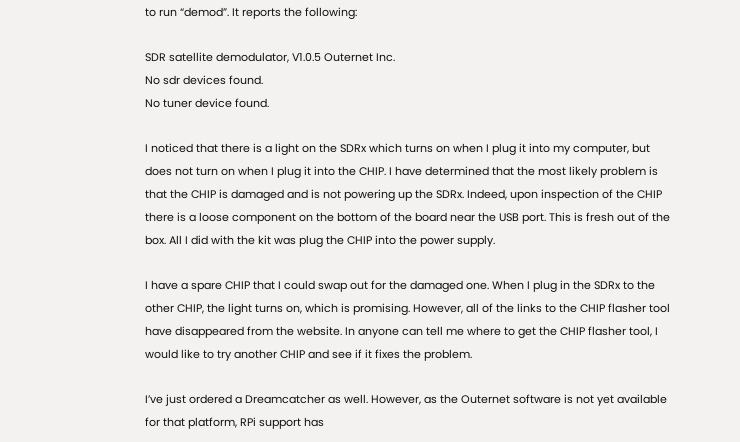to run “demod”. It reports the following:

SDR satellite demodulator, V1.0.5 Outernet Inc.
No sdr devices found.
No tuner device found.

I noticed that there is a light on the SDRx which turns on when I plug it into my computer, but does not turn on when I plug it into the CHIP. I have determined that the most likely problem is that the CHIP is damaged and is not powering up the SDRx. Indeed, upon inspection of the CHIP there is a loose component on the bottom of the board near the USB port. This is fresh out of the box. All I did with the kit was plug the CHIP into the power supply.

I have a spare CHIP that I could swap out for the damaged one. When I plug in the SDRx to the other CHIP, the light turns on, which is promising. However, all of the links to the CHIP flasher tool have disappeared from the website. In anyone can tell me where to get the CHIP flasher tool, I would like to try another CHIP and see if it fixes the problem.

I’ve just ordered a Dreamcatcher as well. However, as the Outernet software is not yet available for that platform, RPi support has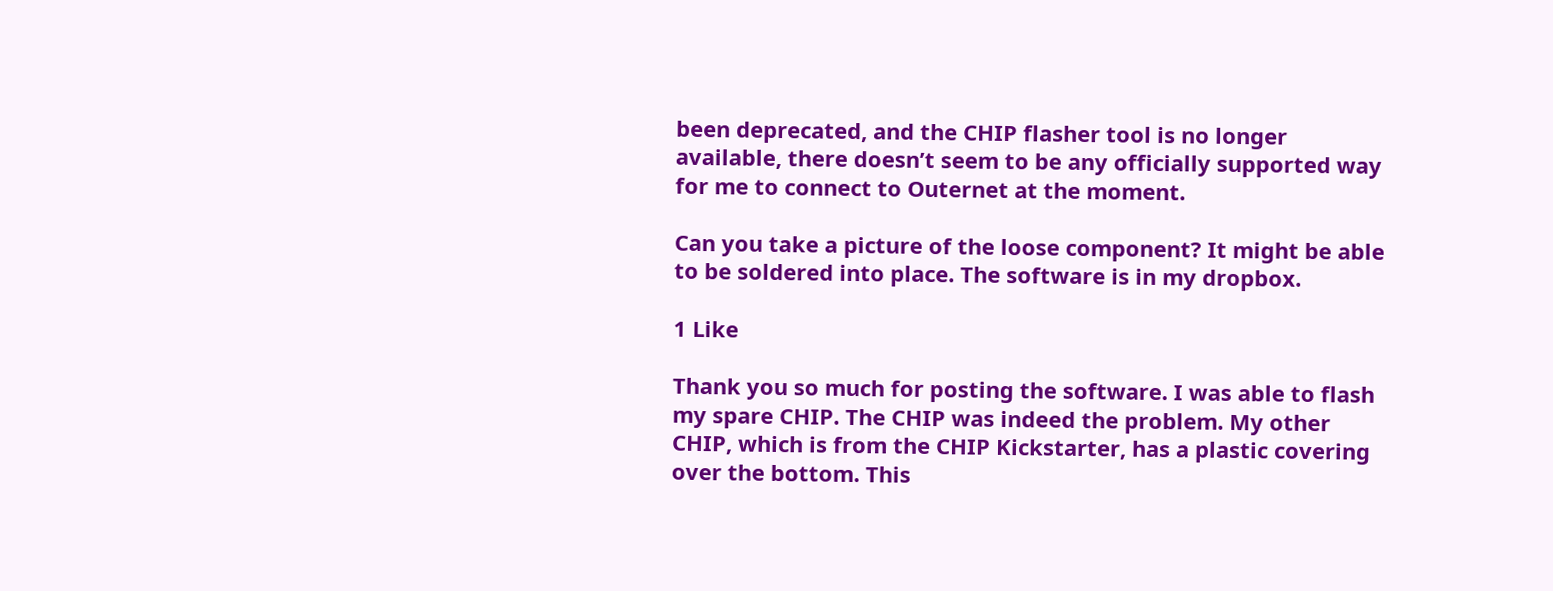been deprecated, and the CHIP flasher tool is no longer available, there doesn’t seem to be any officially supported way for me to connect to Outernet at the moment.

Can you take a picture of the loose component? It might be able to be soldered into place. The software is in my dropbox.

1 Like

Thank you so much for posting the software. I was able to flash my spare CHIP. The CHIP was indeed the problem. My other CHIP, which is from the CHIP Kickstarter, has a plastic covering over the bottom. This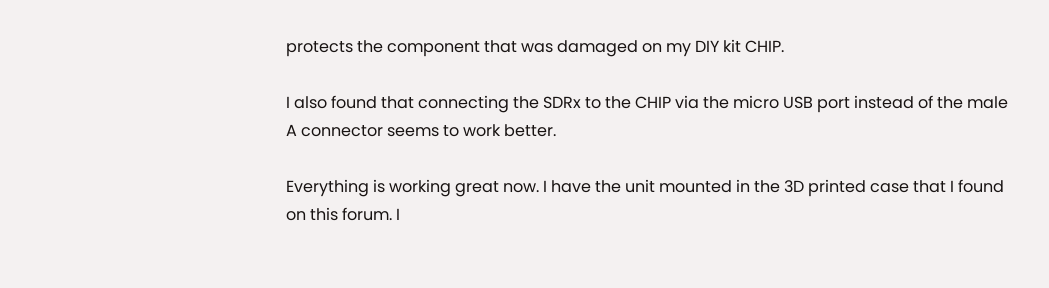protects the component that was damaged on my DIY kit CHIP.

I also found that connecting the SDRx to the CHIP via the micro USB port instead of the male A connector seems to work better.

Everything is working great now. I have the unit mounted in the 3D printed case that I found on this forum. I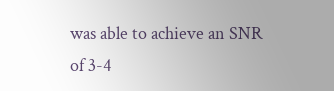was able to achieve an SNR of 3-4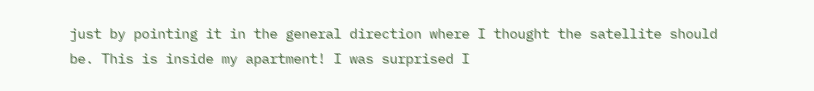just by pointing it in the general direction where I thought the satellite should be. This is inside my apartment! I was surprised I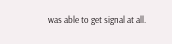was able to get signal at all.